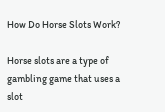How Do Horse Slots Work?

Horse slots are a type of gambling game that uses a slot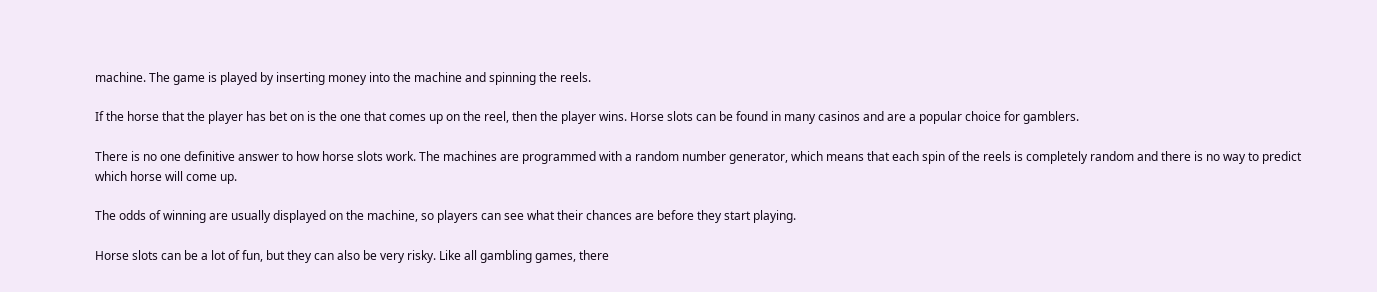machine. The game is played by inserting money into the machine and spinning the reels.

If the horse that the player has bet on is the one that comes up on the reel, then the player wins. Horse slots can be found in many casinos and are a popular choice for gamblers.

There is no one definitive answer to how horse slots work. The machines are programmed with a random number generator, which means that each spin of the reels is completely random and there is no way to predict which horse will come up.

The odds of winning are usually displayed on the machine, so players can see what their chances are before they start playing.

Horse slots can be a lot of fun, but they can also be very risky. Like all gambling games, there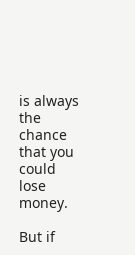is always the chance that you could lose money.

But if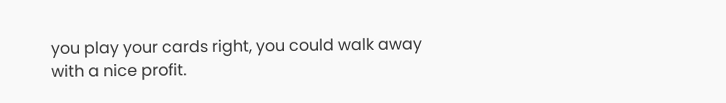you play your cards right, you could walk away with a nice profit.